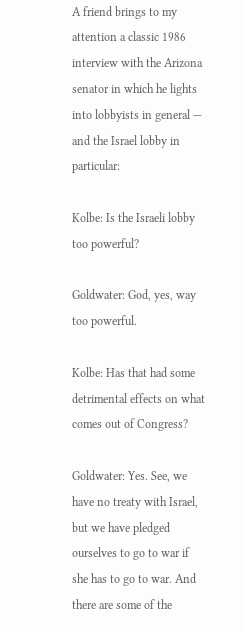A friend brings to my attention a classic 1986 interview with the Arizona senator in which he lights into lobbyists in general — and the Israel lobby in particular:

Kolbe: Is the Israeli lobby too powerful?

Goldwater: God, yes, way too powerful.

Kolbe: Has that had some detrimental effects on what comes out of Congress?

Goldwater: Yes. See, we have no treaty with Israel, but we have pledged ourselves to go to war if she has to go to war. And there are some of the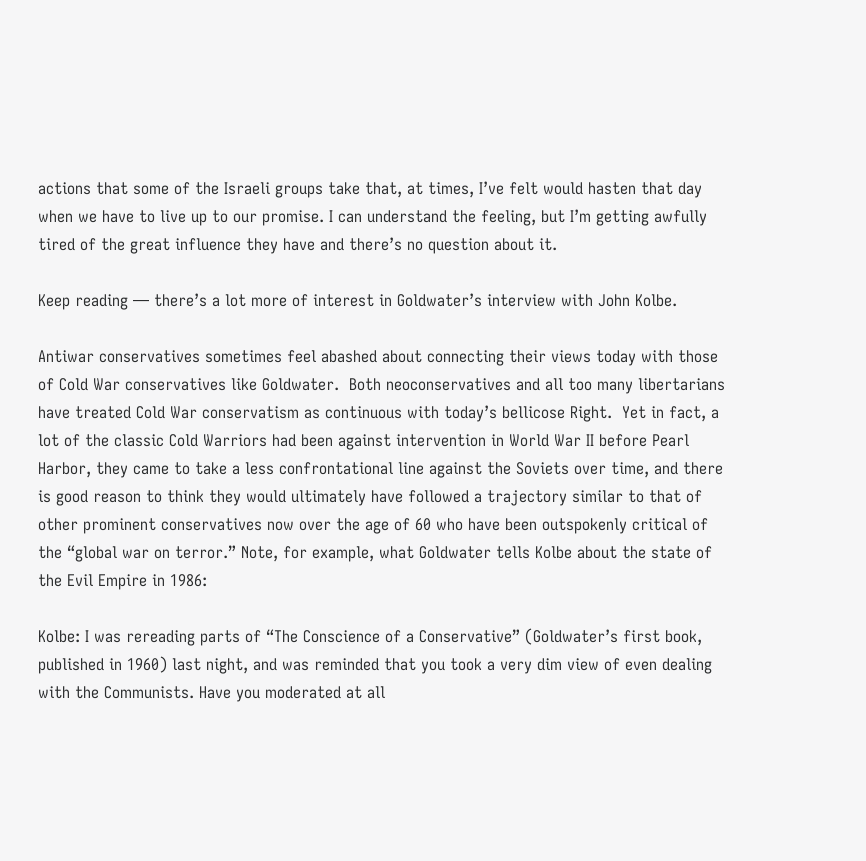actions that some of the Israeli groups take that, at times, I’ve felt would hasten that day when we have to live up to our promise. I can understand the feeling, but I’m getting awfully tired of the great influence they have and there’s no question about it.

Keep reading — there’s a lot more of interest in Goldwater’s interview with John Kolbe.

Antiwar conservatives sometimes feel abashed about connecting their views today with those of Cold War conservatives like Goldwater.  Both neoconservatives and all too many libertarians have treated Cold War conservatism as continuous with today’s bellicose Right.  Yet in fact, a lot of the classic Cold Warriors had been against intervention in World War II before Pearl Harbor, they came to take a less confrontational line against the Soviets over time, and there is good reason to think they would ultimately have followed a trajectory similar to that of other prominent conservatives now over the age of 60 who have been outspokenly critical of the “global war on terror.” Note, for example, what Goldwater tells Kolbe about the state of the Evil Empire in 1986:

Kolbe: I was rereading parts of “The Conscience of a Conservative” (Goldwater’s first book, published in 1960) last night, and was reminded that you took a very dim view of even dealing with the Communists. Have you moderated at all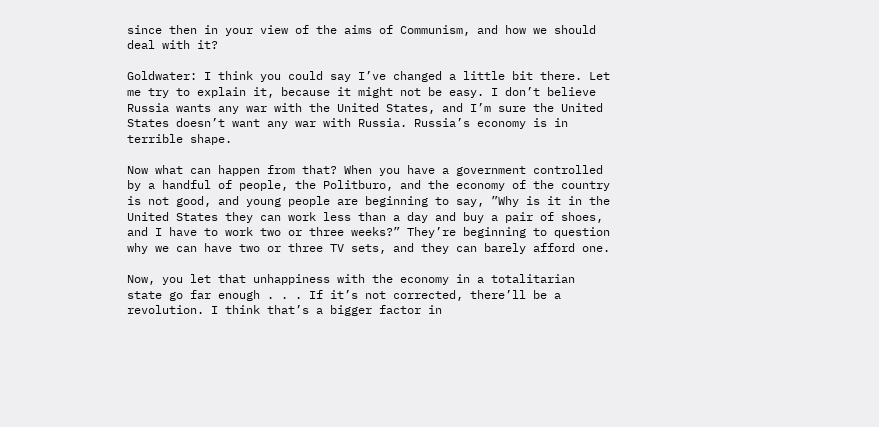since then in your view of the aims of Communism, and how we should deal with it?

Goldwater: I think you could say I’ve changed a little bit there. Let me try to explain it, because it might not be easy. I don’t believe Russia wants any war with the United States, and I’m sure the United States doesn’t want any war with Russia. Russia’s economy is in terrible shape.

Now what can happen from that? When you have a government controlled by a handful of people, the Politburo, and the economy of the country is not good, and young people are beginning to say, ”Why is it in the United States they can work less than a day and buy a pair of shoes, and I have to work two or three weeks?” They’re beginning to question why we can have two or three TV sets, and they can barely afford one.

Now, you let that unhappiness with the economy in a totalitarian state go far enough . . . If it’s not corrected, there’ll be a revolution. I think that’s a bigger factor in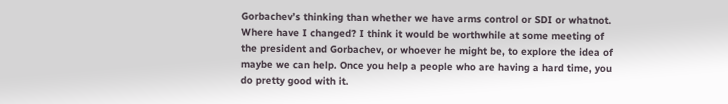Gorbachev’s thinking than whether we have arms control or SDI or whatnot. Where have I changed? I think it would be worthwhile at some meeting of the president and Gorbachev, or whoever he might be, to explore the idea of maybe we can help. Once you help a people who are having a hard time, you do pretty good with it.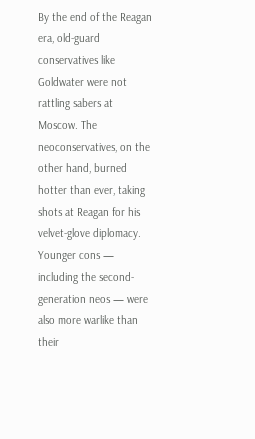By the end of the Reagan era, old-guard conservatives like Goldwater were not rattling sabers at Moscow. The neoconservatives, on the other hand, burned hotter than ever, taking shots at Reagan for his velvet-glove diplomacy. Younger cons — including the second-generation neos — were also more warlike than their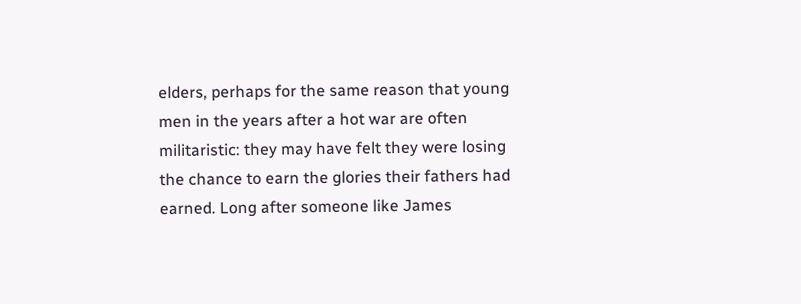elders, perhaps for the same reason that young men in the years after a hot war are often militaristic: they may have felt they were losing the chance to earn the glories their fathers had earned. Long after someone like James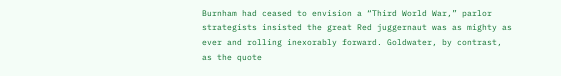Burnham had ceased to envision a “Third World War,” parlor strategists insisted the great Red juggernaut was as mighty as ever and rolling inexorably forward. Goldwater, by contrast, as the quote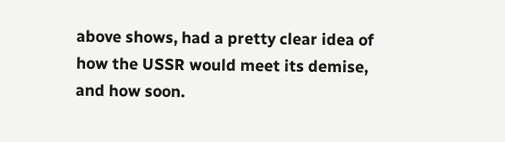above shows, had a pretty clear idea of how the USSR would meet its demise, and how soon.